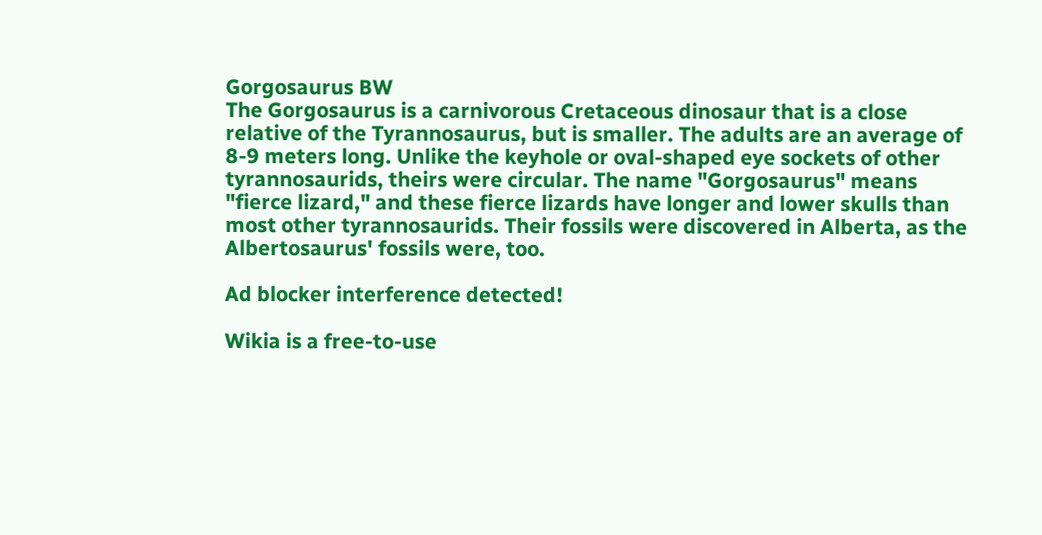Gorgosaurus BW
The Gorgosaurus is a carnivorous Cretaceous dinosaur that is a close relative of the Tyrannosaurus, but is smaller. The adults are an average of 8-9 meters long. Unlike the keyhole or oval-shaped eye sockets of other tyrannosaurids, theirs were circular. The name "Gorgosaurus" means "fierce lizard," and these fierce lizards have longer and lower skulls than most other tyrannosaurids. Their fossils were discovered in Alberta, as the Albertosaurus' fossils were, too.

Ad blocker interference detected!

Wikia is a free-to-use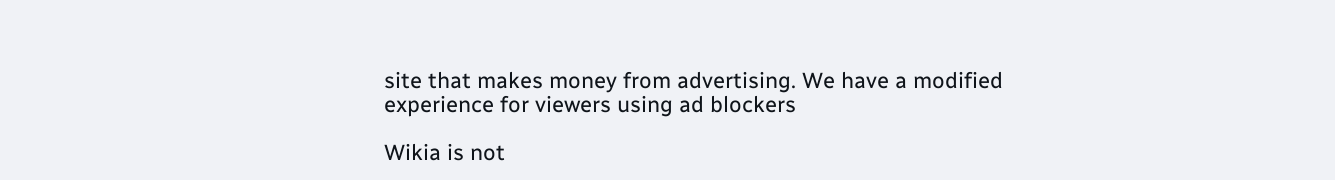site that makes money from advertising. We have a modified experience for viewers using ad blockers

Wikia is not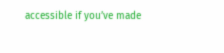accessible if you’ve made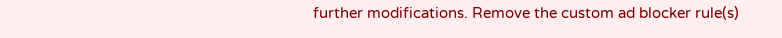further modifications. Remove the custom ad blocker rule(s)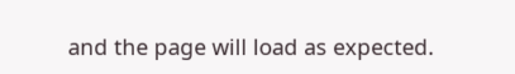and the page will load as expected.